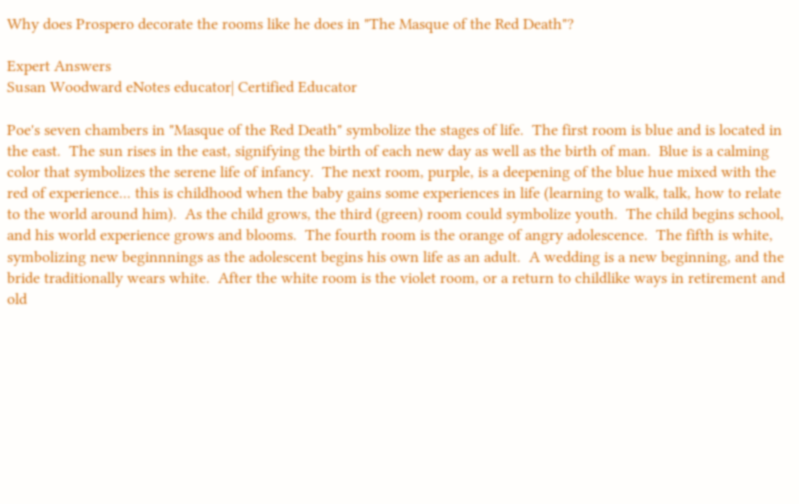Why does Prospero decorate the rooms like he does in "The Masque of the Red Death"?

Expert Answers
Susan Woodward eNotes educator| Certified Educator

Poe's seven chambers in "Masque of the Red Death" symbolize the stages of life.  The first room is blue and is located in the east.  The sun rises in the east, signifying the birth of each new day as well as the birth of man.  Blue is a calming color that symbolizes the serene life of infancy.  The next room, purple, is a deepening of the blue hue mixed with the red of experience... this is childhood when the baby gains some experiences in life (learning to walk, talk, how to relate to the world around him).  As the child grows, the third (green) room could symbolize youth.  The child begins school, and his world experience grows and blooms.  The fourth room is the orange of angry adolescence.  The fifth is white, symbolizing new beginnnings as the adolescent begins his own life as an adult.  A wedding is a new beginning, and the bride traditionally wears white.  After the white room is the violet room, or a return to childlike ways in retirement and old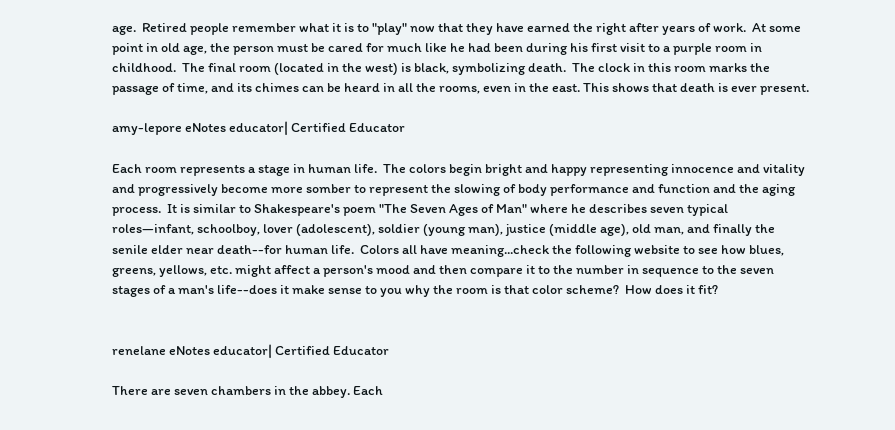age.  Retired people remember what it is to "play" now that they have earned the right after years of work.  At some point in old age, the person must be cared for much like he had been during his first visit to a purple room in childhood.  The final room (located in the west) is black, symbolizing death.  The clock in this room marks the passage of time, and its chimes can be heard in all the rooms, even in the east. This shows that death is ever present.

amy-lepore eNotes educator| Certified Educator

Each room represents a stage in human life.  The colors begin bright and happy representing innocence and vitality and progressively become more somber to represent the slowing of body performance and function and the aging process.  It is similar to Shakespeare's poem "The Seven Ages of Man" where he describes seven typical roles—infant, schoolboy, lover (adolescent), soldier (young man), justice (middle age), old man, and finally the senile elder near death--for human life.  Colors all have meaning...check the following website to see how blues, greens, yellows, etc. might affect a person's mood and then compare it to the number in sequence to the seven stages of a man's life--does it make sense to you why the room is that color scheme?  How does it fit?


renelane eNotes educator| Certified Educator

There are seven chambers in the abbey. Each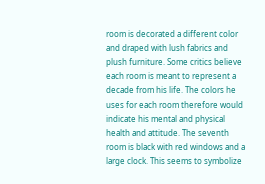room is decorated a different color and draped with lush fabrics and plush furniture. Some critics believe each room is meant to represent a decade from his life. The colors he uses for each room therefore would indicate his mental and physical health and attitude. The seventh room is black with red windows and a large clock. This seems to symbolize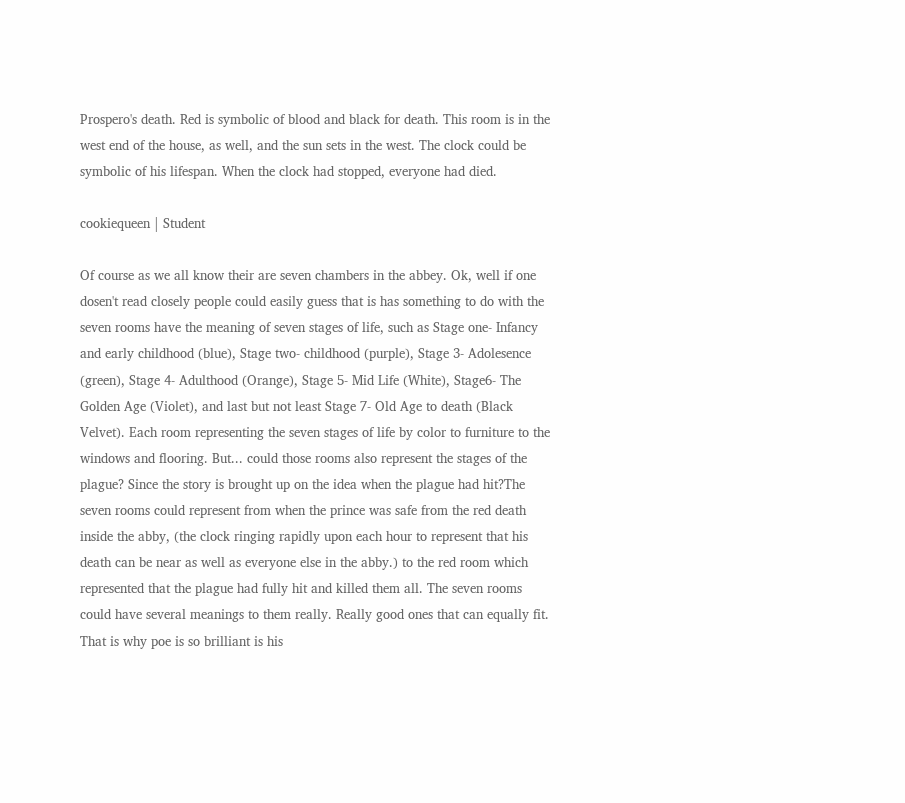Prospero's death. Red is symbolic of blood and black for death. This room is in the west end of the house, as well, and the sun sets in the west. The clock could be symbolic of his lifespan. When the clock had stopped, everyone had died.

cookiequeen | Student

Of course as we all know their are seven chambers in the abbey. Ok, well if one dosen't read closely people could easily guess that is has something to do with the seven rooms have the meaning of seven stages of life, such as Stage one- Infancy and early childhood (blue), Stage two- childhood (purple), Stage 3- Adolesence (green), Stage 4- Adulthood (Orange), Stage 5- Mid Life (White), Stage6- The Golden Age (Violet), and last but not least Stage 7- Old Age to death (Black Velvet). Each room representing the seven stages of life by color to furniture to the windows and flooring. But... could those rooms also represent the stages of the plague? Since the story is brought up on the idea when the plague had hit?The seven rooms could represent from when the prince was safe from the red death inside the abby, (the clock ringing rapidly upon each hour to represent that his death can be near as well as everyone else in the abby.) to the red room which represented that the plague had fully hit and killed them all. The seven rooms could have several meanings to them really. Really good ones that can equally fit. That is why poe is so brilliant is his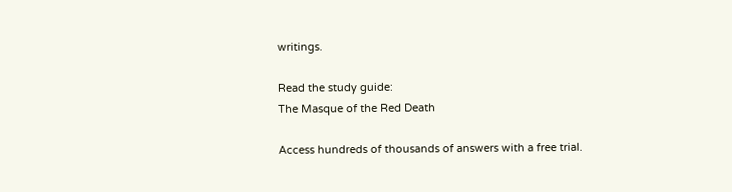writings.

Read the study guide:
The Masque of the Red Death

Access hundreds of thousands of answers with a free trial.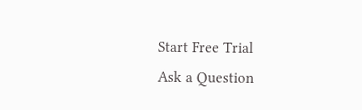Start Free Trial
Ask a Question